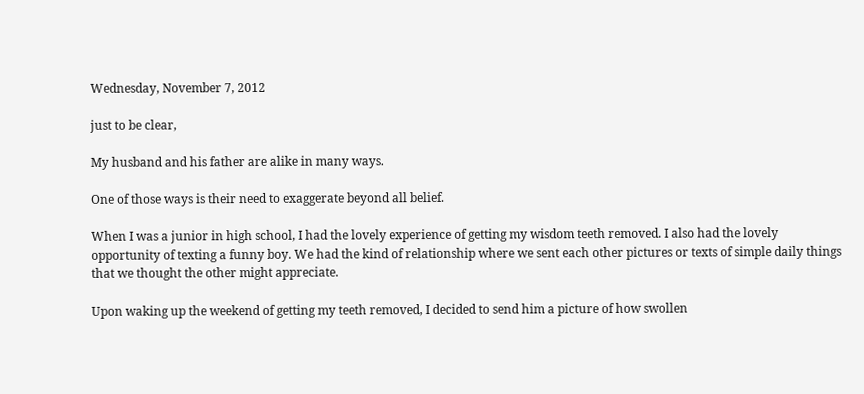Wednesday, November 7, 2012

just to be clear,

My husband and his father are alike in many ways.

One of those ways is their need to exaggerate beyond all belief.

When I was a junior in high school, I had the lovely experience of getting my wisdom teeth removed. I also had the lovely opportunity of texting a funny boy. We had the kind of relationship where we sent each other pictures or texts of simple daily things that we thought the other might appreciate.

Upon waking up the weekend of getting my teeth removed, I decided to send him a picture of how swollen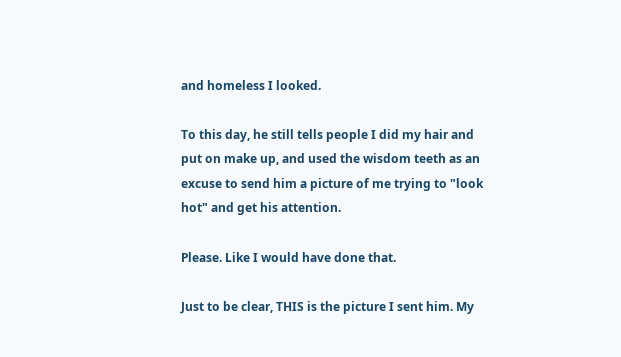and homeless I looked.

To this day, he still tells people I did my hair and put on make up, and used the wisdom teeth as an excuse to send him a picture of me trying to "look hot" and get his attention.

Please. Like I would have done that.

Just to be clear, THIS is the picture I sent him. My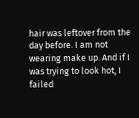hair was leftover from the day before. I am not wearing make up. And if I was trying to look hot, I failed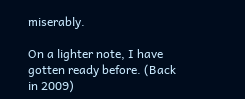miserably.

On a lighter note, I have gotten ready before. (Back in 2009)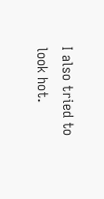I also tried to look hot.